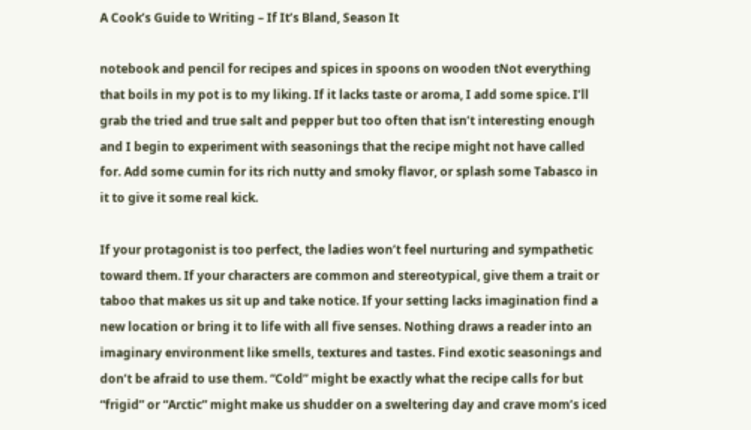A Cook’s Guide to Writing – If It’s Bland, Season It

notebook and pencil for recipes and spices in spoons on wooden tNot everything that boils in my pot is to my liking. If it lacks taste or aroma, I add some spice. I’ll grab the tried and true salt and pepper but too often that isn’t interesting enough and I begin to experiment with seasonings that the recipe might not have called for. Add some cumin for its rich nutty and smoky flavor, or splash some Tabasco in it to give it some real kick.

If your protagonist is too perfect, the ladies won’t feel nurturing and sympathetic toward them. If your characters are common and stereotypical, give them a trait or taboo that makes us sit up and take notice. If your setting lacks imagination find a new location or bring it to life with all five senses. Nothing draws a reader into an imaginary environment like smells, textures and tastes. Find exotic seasonings and don’t be afraid to use them. “Cold” might be exactly what the recipe calls for but “frigid” or “Arctic” might make us shudder on a sweltering day and crave mom’s iced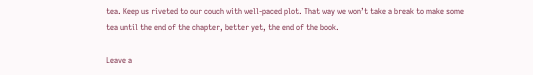tea. Keep us riveted to our couch with well-paced plot. That way we won’t take a break to make some tea until the end of the chapter, better yet, the end of the book.

Leave a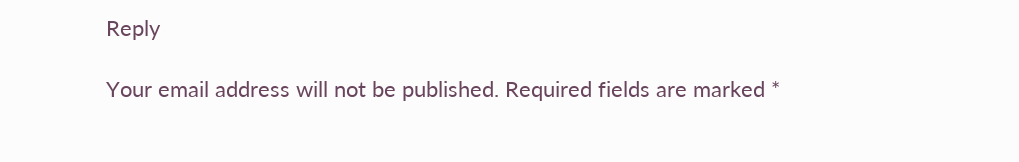Reply

Your email address will not be published. Required fields are marked *